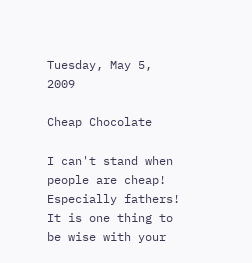Tuesday, May 5, 2009

Cheap Chocolate

I can't stand when people are cheap! Especially fathers! It is one thing to be wise with your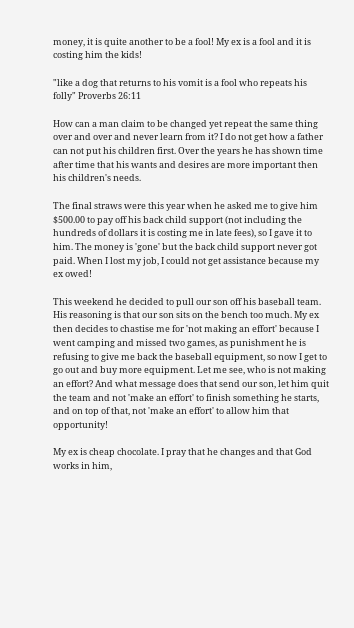money, it is quite another to be a fool! My ex is a fool and it is costing him the kids!

"like a dog that returns to his vomit is a fool who repeats his folly" Proverbs 26:11

How can a man claim to be changed yet repeat the same thing over and over and never learn from it? I do not get how a father can not put his children first. Over the years he has shown time after time that his wants and desires are more important then his children's needs.

The final straws were this year when he asked me to give him $500.00 to pay off his back child support (not including the hundreds of dollars it is costing me in late fees), so I gave it to him. The money is 'gone' but the back child support never got paid. When I lost my job, I could not get assistance because my ex owed!

This weekend he decided to pull our son off his baseball team. His reasoning is that our son sits on the bench too much. My ex then decides to chastise me for 'not making an effort' because I went camping and missed two games, as punishment he is refusing to give me back the baseball equipment, so now I get to go out and buy more equipment. Let me see, who is not making an effort? And what message does that send our son, let him quit the team and not 'make an effort' to finish something he starts, and on top of that, not 'make an effort' to allow him that opportunity!

My ex is cheap chocolate. I pray that he changes and that God works in him,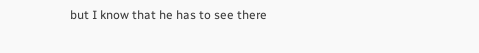but I know that he has to see there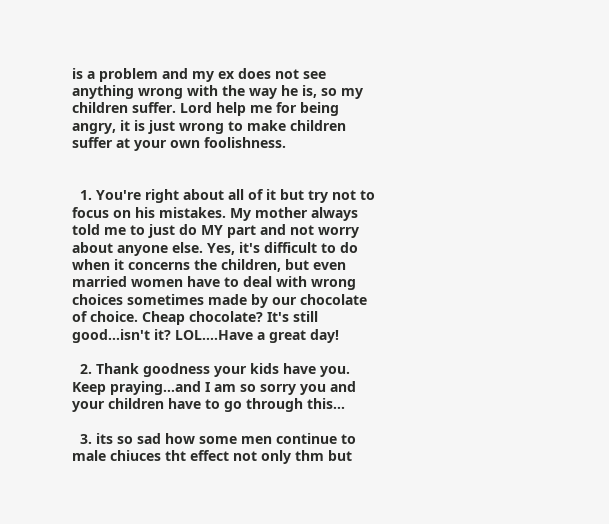is a problem and my ex does not see anything wrong with the way he is, so my children suffer. Lord help me for being angry, it is just wrong to make children suffer at your own foolishness.


  1. You're right about all of it but try not to focus on his mistakes. My mother always told me to just do MY part and not worry about anyone else. Yes, it's difficult to do when it concerns the children, but even married women have to deal with wrong choices sometimes made by our chocolate of choice. Cheap chocolate? It's still good...isn't it? LOL....Have a great day!

  2. Thank goodness your kids have you. Keep praying...and I am so sorry you and your children have to go through this...

  3. its so sad how some men continue to male chiuces tht effect not only thm but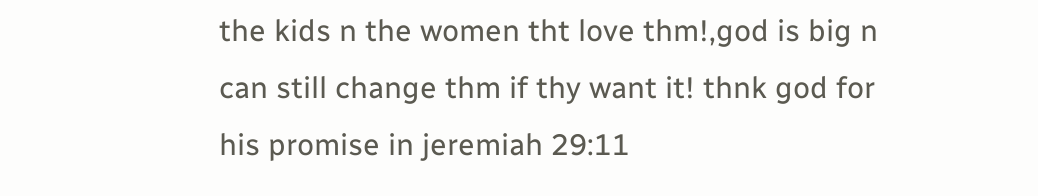the kids n the women tht love thm!,god is big n can still change thm if thy want it! thnk god for his promise in jeremiah 29:11